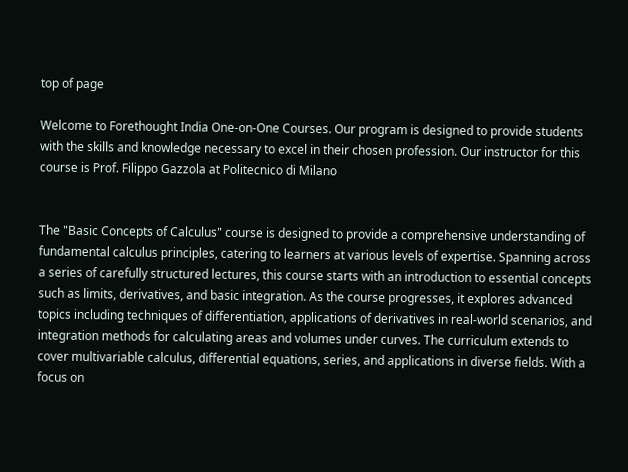top of page

Welcome to Forethought India One-on-One Courses. Our program is designed to provide students with the skills and knowledge necessary to excel in their chosen profession. Our instructor for this course is Prof. Filippo Gazzola at Politecnico di Milano


The "Basic Concepts of Calculus" course is designed to provide a comprehensive understanding of fundamental calculus principles, catering to learners at various levels of expertise. Spanning across a series of carefully structured lectures, this course starts with an introduction to essential concepts such as limits, derivatives, and basic integration. As the course progresses, it explores advanced topics including techniques of differentiation, applications of derivatives in real-world scenarios, and integration methods for calculating areas and volumes under curves. The curriculum extends to cover multivariable calculus, differential equations, series, and applications in diverse fields. With a focus on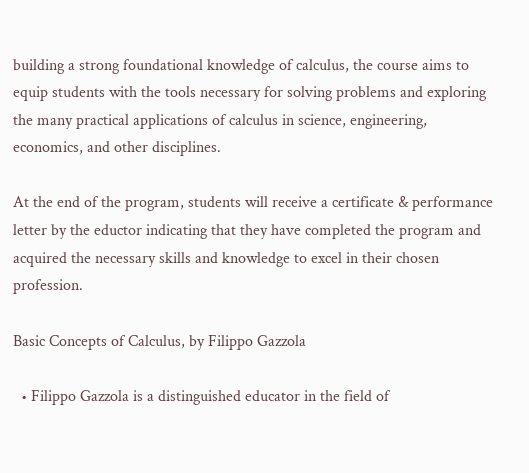building a strong foundational knowledge of calculus, the course aims to equip students with the tools necessary for solving problems and exploring the many practical applications of calculus in science, engineering, economics, and other disciplines.

At the end of the program, students will receive a certificate & performance letter by the eductor indicating that they have completed the program and acquired the necessary skills and knowledge to excel in their chosen profession.

Basic Concepts of Calculus, by Filippo Gazzola

  • Filippo Gazzola is a distinguished educator in the field of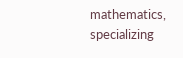mathematics, specializing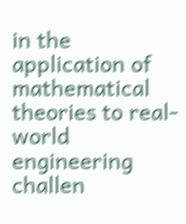in the application of mathematical theories to real-world engineering challen